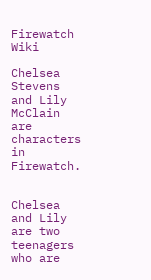Firewatch Wiki

Chelsea Stevens and Lily McClain are characters in Firewatch.


Chelsea and Lily are two teenagers who are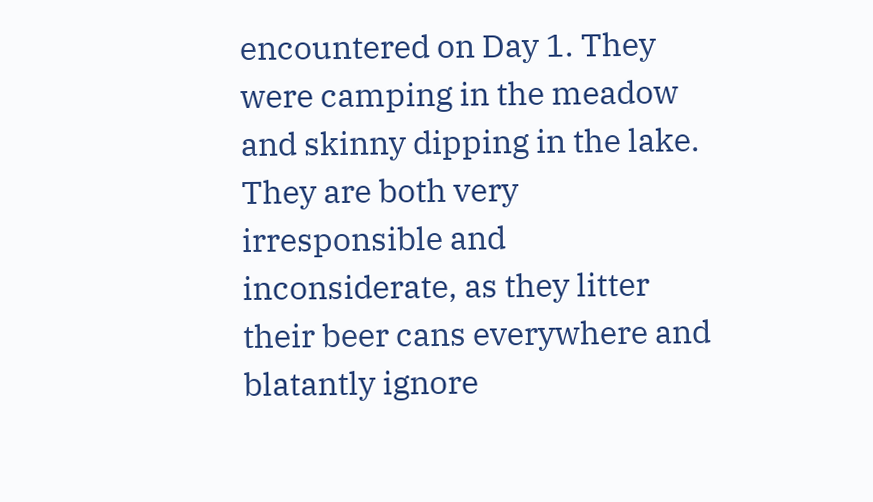encountered on Day 1. They were camping in the meadow and skinny dipping in the lake. They are both very irresponsible and inconsiderate, as they litter their beer cans everywhere and blatantly ignore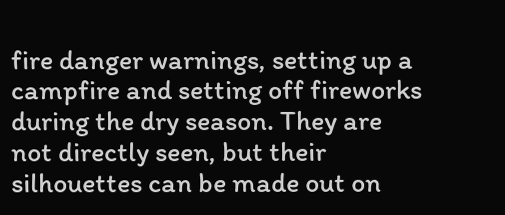fire danger warnings, setting up a campfire and setting off fireworks during the dry season. They are not directly seen, but their silhouettes can be made out on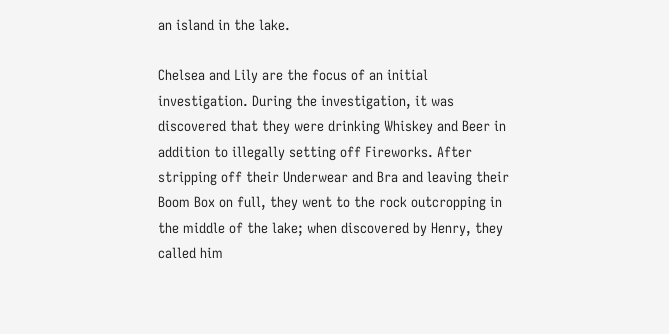an island in the lake.

Chelsea and Lily are the focus of an initial investigation. During the investigation, it was discovered that they were drinking Whiskey and Beer in addition to illegally setting off Fireworks. After stripping off their Underwear and Bra and leaving their Boom Box on full, they went to the rock outcropping in the middle of the lake; when discovered by Henry, they called him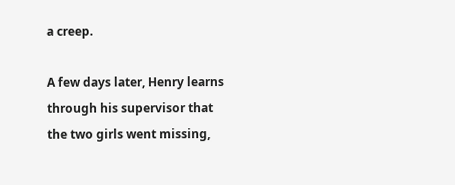a creep.

A few days later, Henry learns through his supervisor that the two girls went missing,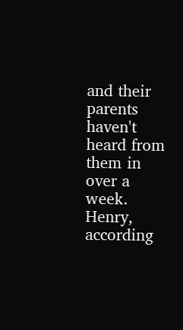and their parents haven't heard from them in over a week. Henry, according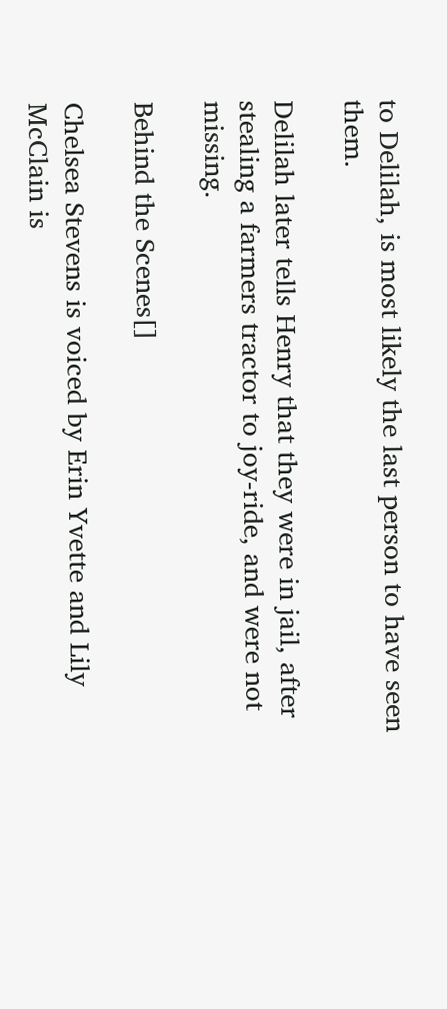to Delilah, is most likely the last person to have seen them.

Delilah later tells Henry that they were in jail, after stealing a farmers tractor to joy-ride, and were not missing.

Behind the Scenes[]

Chelsea Stevens is voiced by Erin Yvette and Lily McClain is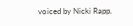voiced by Nicki Rapp.